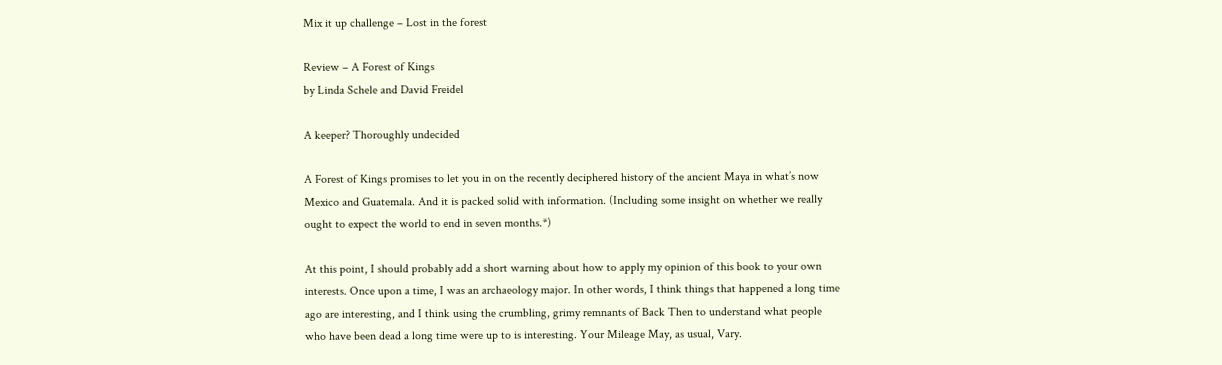Mix it up challenge – Lost in the forest

Review – A Forest of Kings
by Linda Schele and David Freidel

A keeper? Thoroughly undecided

A Forest of Kings promises to let you in on the recently deciphered history of the ancient Maya in what’s now Mexico and Guatemala. And it is packed solid with information. (Including some insight on whether we really ought to expect the world to end in seven months.*)

At this point, I should probably add a short warning about how to apply my opinion of this book to your own interests. Once upon a time, I was an archaeology major. In other words, I think things that happened a long time ago are interesting, and I think using the crumbling, grimy remnants of Back Then to understand what people who have been dead a long time were up to is interesting. Your Mileage May, as usual, Vary.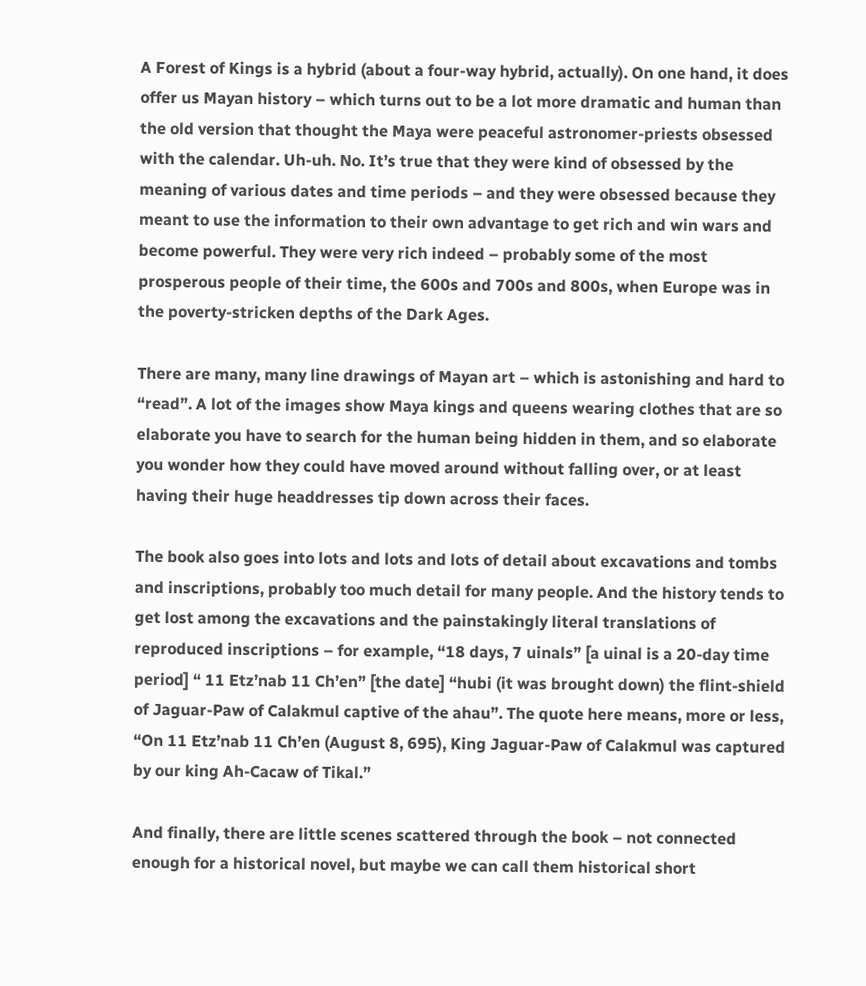A Forest of Kings is a hybrid (about a four-way hybrid, actually). On one hand, it does offer us Mayan history – which turns out to be a lot more dramatic and human than the old version that thought the Maya were peaceful astronomer-priests obsessed with the calendar. Uh-uh. No. It’s true that they were kind of obsessed by the meaning of various dates and time periods – and they were obsessed because they meant to use the information to their own advantage to get rich and win wars and become powerful. They were very rich indeed – probably some of the most prosperous people of their time, the 600s and 700s and 800s, when Europe was in the poverty-stricken depths of the Dark Ages.

There are many, many line drawings of Mayan art – which is astonishing and hard to “read”. A lot of the images show Maya kings and queens wearing clothes that are so elaborate you have to search for the human being hidden in them, and so elaborate you wonder how they could have moved around without falling over, or at least having their huge headdresses tip down across their faces.

The book also goes into lots and lots and lots of detail about excavations and tombs and inscriptions, probably too much detail for many people. And the history tends to get lost among the excavations and the painstakingly literal translations of reproduced inscriptions – for example, “18 days, 7 uinals” [a uinal is a 20-day time period] “ 11 Etz’nab 11 Ch’en” [the date] “hubi (it was brought down) the flint-shield of Jaguar-Paw of Calakmul captive of the ahau”. The quote here means, more or less, “On 11 Etz’nab 11 Ch’en (August 8, 695), King Jaguar-Paw of Calakmul was captured by our king Ah-Cacaw of Tikal.”

And finally, there are little scenes scattered through the book – not connected enough for a historical novel, but maybe we can call them historical short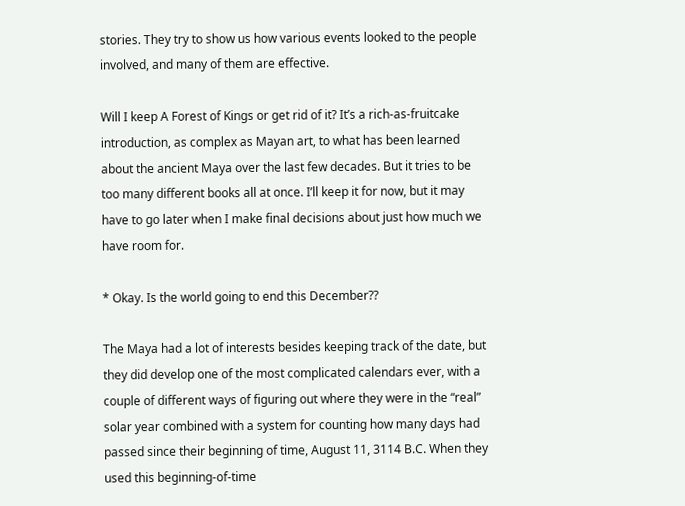stories. They try to show us how various events looked to the people involved, and many of them are effective.

Will I keep A Forest of Kings or get rid of it? It’s a rich-as-fruitcake introduction, as complex as Mayan art, to what has been learned about the ancient Maya over the last few decades. But it tries to be too many different books all at once. I’ll keep it for now, but it may have to go later when I make final decisions about just how much we have room for.

* Okay. Is the world going to end this December??

The Maya had a lot of interests besides keeping track of the date, but they did develop one of the most complicated calendars ever, with a couple of different ways of figuring out where they were in the “real” solar year combined with a system for counting how many days had passed since their beginning of time, August 11, 3114 B.C. When they used this beginning-of-time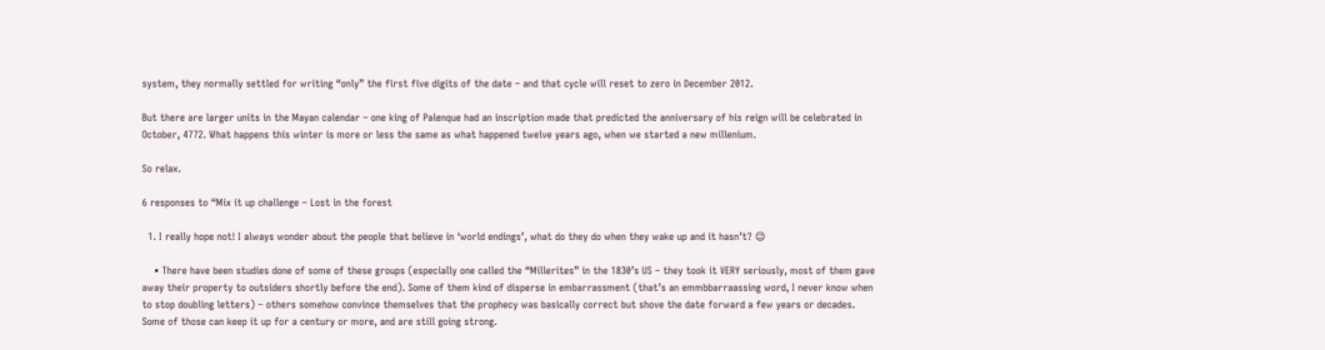system, they normally settled for writing “only” the first five digits of the date – and that cycle will reset to zero in December 2012.

But there are larger units in the Mayan calendar – one king of Palenque had an inscription made that predicted the anniversary of his reign will be celebrated in October, 4772. What happens this winter is more or less the same as what happened twelve years ago, when we started a new millenium.

So relax.

6 responses to “Mix it up challenge – Lost in the forest

  1. I really hope not! I always wonder about the people that believe in ‘world endings’, what do they do when they wake up and it hasn’t? 😉

    • There have been studies done of some of these groups (especially one called the “Millerites” in the 1830’s US – they took it VERY seriously, most of them gave away their property to outsiders shortly before the end). Some of them kind of disperse in embarrassment (that’s an emmbbarraassing word, I never know when to stop doubling letters) – others somehow convince themselves that the prophecy was basically correct but shove the date forward a few years or decades. Some of those can keep it up for a century or more, and are still going strong.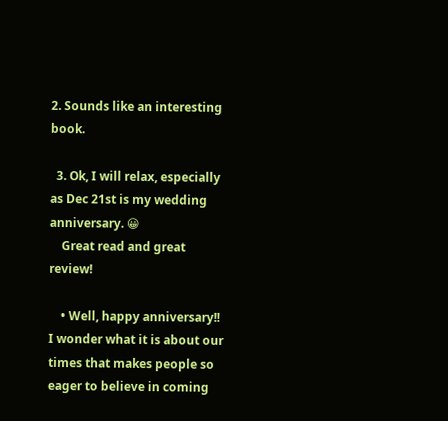2. Sounds like an interesting book.

  3. Ok, I will relax, especially as Dec 21st is my wedding anniversary. 😀
    Great read and great review!

    • Well, happy anniversary!! I wonder what it is about our times that makes people so eager to believe in coming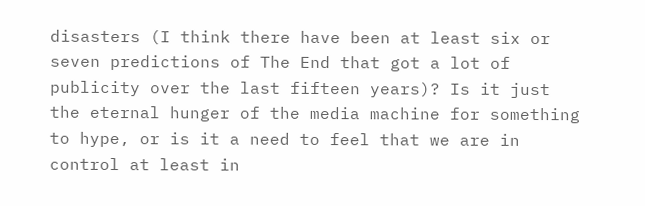disasters (I think there have been at least six or seven predictions of The End that got a lot of publicity over the last fifteen years)? Is it just the eternal hunger of the media machine for something to hype, or is it a need to feel that we are in control at least in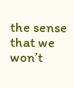the sense that we won’t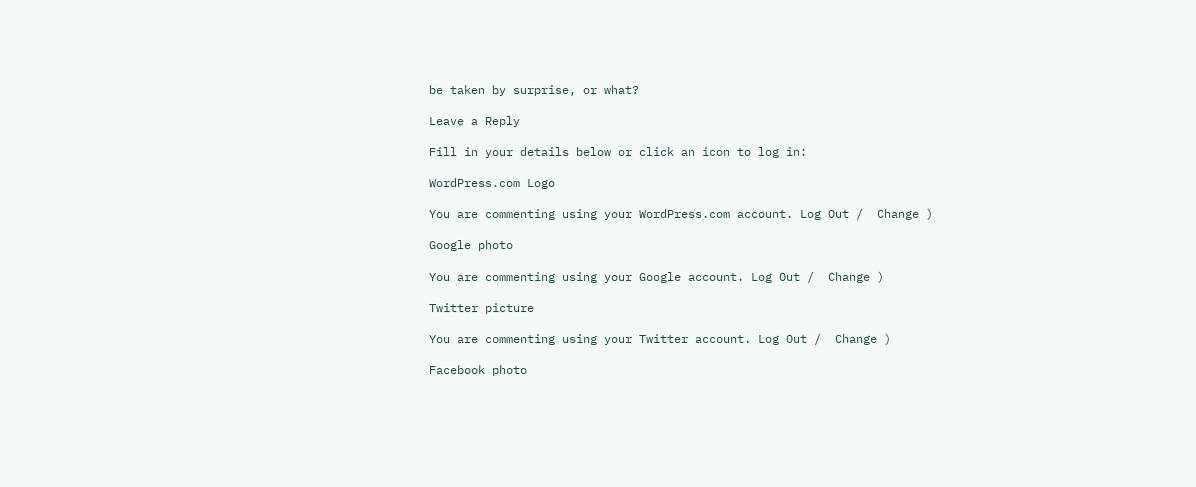be taken by surprise, or what?

Leave a Reply

Fill in your details below or click an icon to log in:

WordPress.com Logo

You are commenting using your WordPress.com account. Log Out /  Change )

Google photo

You are commenting using your Google account. Log Out /  Change )

Twitter picture

You are commenting using your Twitter account. Log Out /  Change )

Facebook photo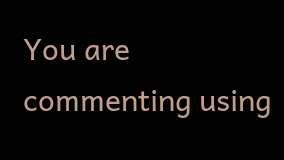You are commenting using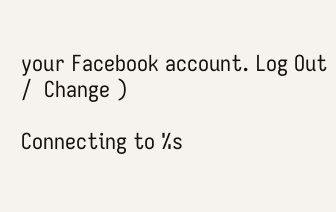your Facebook account. Log Out /  Change )

Connecting to %s